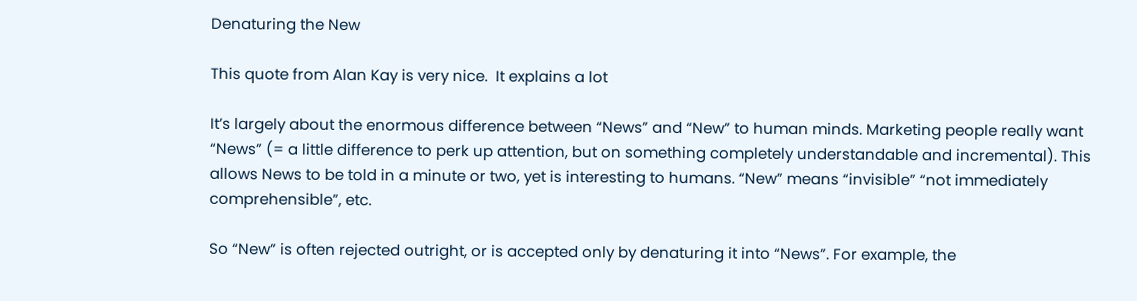Denaturing the New

This quote from Alan Kay is very nice.  It explains a lot

It’s largely about the enormous difference between “News” and “New” to human minds. Marketing people really want “News” (= a little difference to perk up attention, but on something completely understandable and incremental). This allows News to be told in a minute or two, yet is interesting to humans. “New” means “invisible” “not immediately comprehensible”, etc.

So “New” is often rejected outright, or is accepted only by denaturing it into “News”. For example, the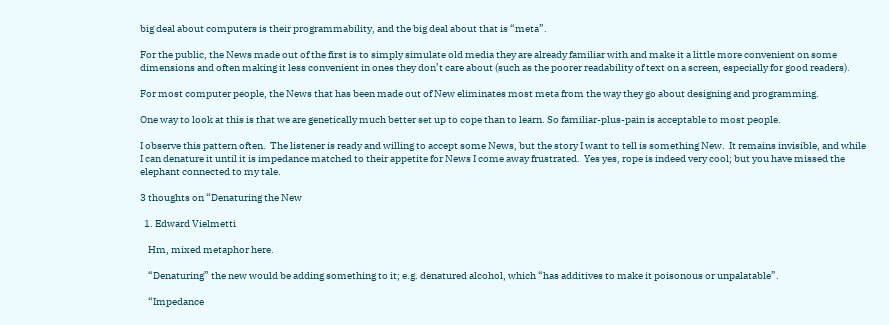big deal about computers is their programmability, and the big deal about that is “meta”.

For the public, the News made out of the first is to simply simulate old media they are already familiar with and make it a little more convenient on some dimensions and often making it less convenient in ones they don’t care about (such as the poorer readability of text on a screen, especially for good readers).

For most computer people, the News that has been made out of New eliminates most meta from the way they go about designing and programming.

One way to look at this is that we are genetically much better set up to cope than to learn. So familiar-plus-pain is acceptable to most people.

I observe this pattern often.  The listener is ready and willing to accept some News, but the story I want to tell is something New.  It remains invisible, and while I can denature it until it is impedance matched to their appetite for News I come away frustrated.  Yes yes, rope is indeed very cool; but you have missed the elephant connected to my tale.

3 thoughts on “Denaturing the New

  1. Edward Vielmetti

    Hm, mixed metaphor here.

    “Denaturing” the new would be adding something to it; e.g. denatured alcohol, which “has additives to make it poisonous or unpalatable”.

    “Impedance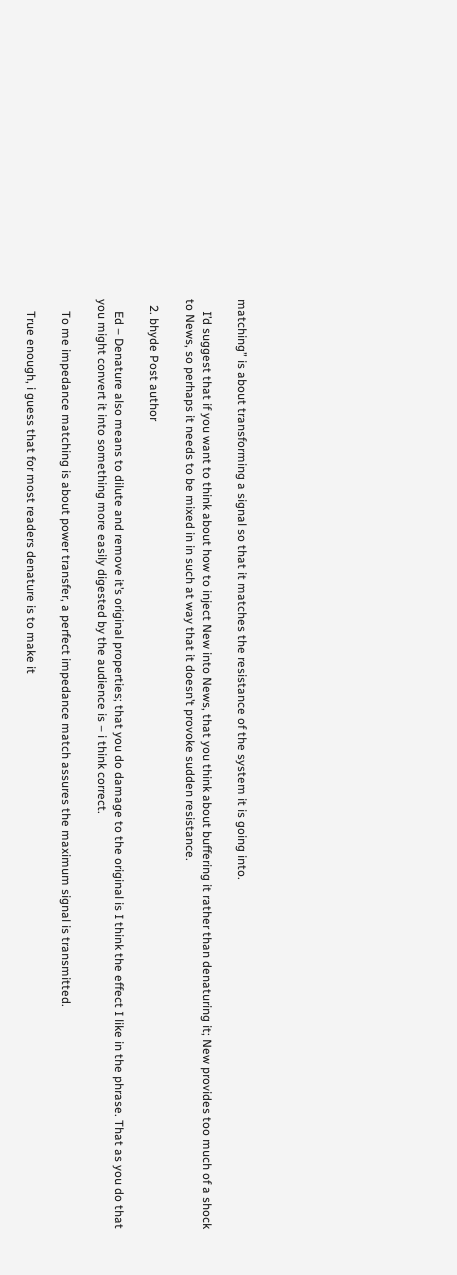matching” is about transforming a signal so that it matches the resistance of the system it is going into.

    I’d suggest that if you want to think about how to inject New into News, that you think about buffering it rather than denaturing it; New provides too much of a shock to News, so perhaps it needs to be mixed in in such at way that it doesn’t provoke sudden resistance.

  2. bhyde Post author

    Ed – Denature also means to dilute and remove it’s original properties; that you do damage to the original is I think the effect I like in the phrase. That as you do that you might convert it into something more easily digested by the audience is – i think correct.

    To me impedance matching is about power transfer, a perfect impedance match assures the maximum signal is transmitted.

    True enough, i guess that for most readers denature is to make it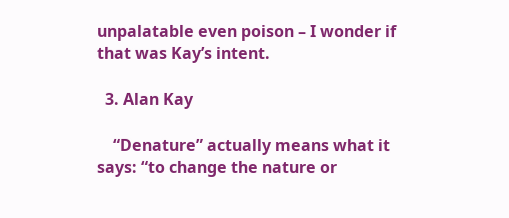unpalatable even poison – I wonder if that was Kay’s intent.

  3. Alan Kay

    “Denature” actually means what it says: “to change the nature or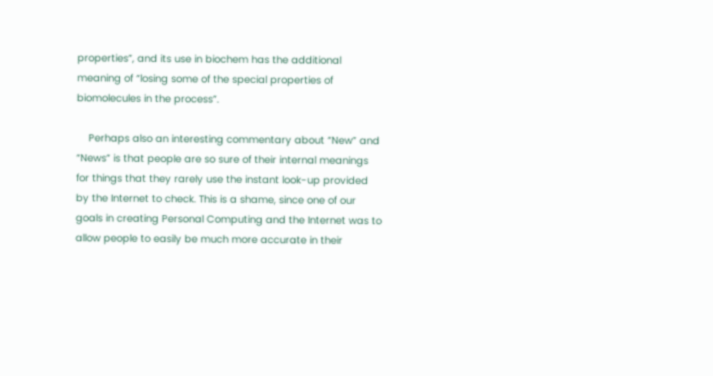properties”, and its use in biochem has the additional meaning of “losing some of the special properties of biomolecules in the process”.

    Perhaps also an interesting commentary about “New” and “News” is that people are so sure of their internal meanings for things that they rarely use the instant look-up provided by the Internet to check. This is a shame, since one of our goals in creating Personal Computing and the Internet was to allow people to easily be much more accurate in their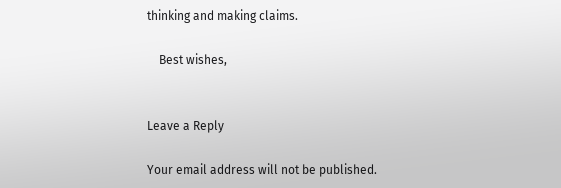thinking and making claims.

    Best wishes,


Leave a Reply

Your email address will not be published.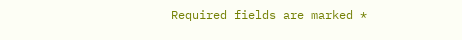Required fields are marked *